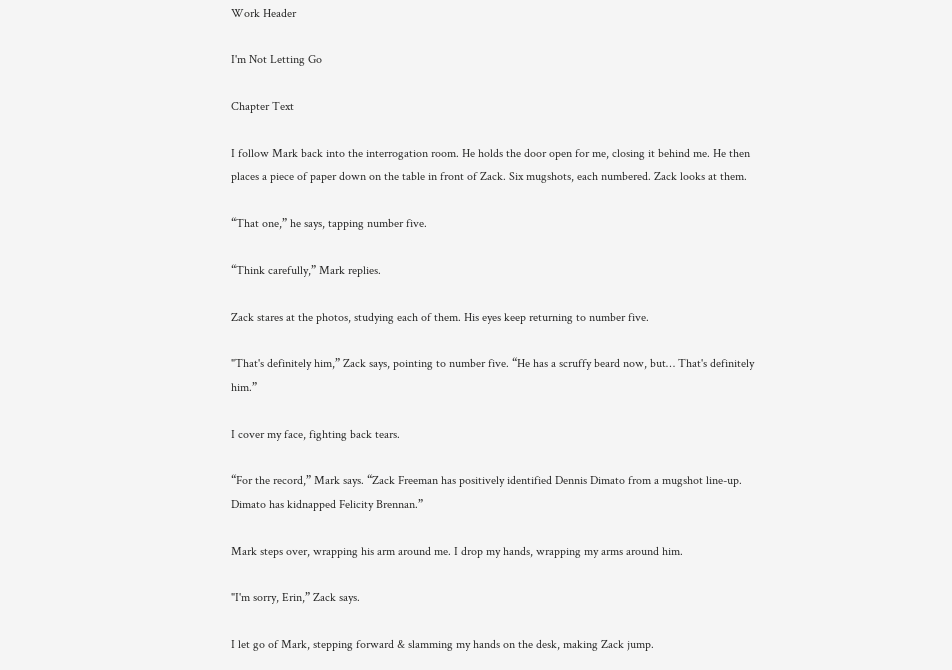Work Header

I'm Not Letting Go

Chapter Text

I follow Mark back into the interrogation room. He holds the door open for me, closing it behind me. He then places a piece of paper down on the table in front of Zack. Six mugshots, each numbered. Zack looks at them.

“That one,” he says, tapping number five.

“Think carefully,” Mark replies.

Zack stares at the photos, studying each of them. His eyes keep returning to number five.

"That's definitely him,” Zack says, pointing to number five. “He has a scruffy beard now, but… That's definitely him.”

I cover my face, fighting back tears.

“For the record,” Mark says. “Zack Freeman has positively identified Dennis Dimato from a mugshot line-up. Dimato has kidnapped Felicity Brennan.”

Mark steps over, wrapping his arm around me. I drop my hands, wrapping my arms around him.

"I'm sorry, Erin,” Zack says.

I let go of Mark, stepping forward & slamming my hands on the desk, making Zack jump.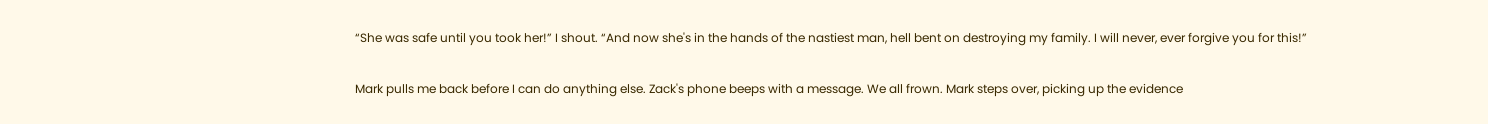“She was safe until you took her!” I shout. “And now she's in the hands of the nastiest man, hell bent on destroying my family. I will never, ever forgive you for this!”

Mark pulls me back before I can do anything else. Zack's phone beeps with a message. We all frown. Mark steps over, picking up the evidence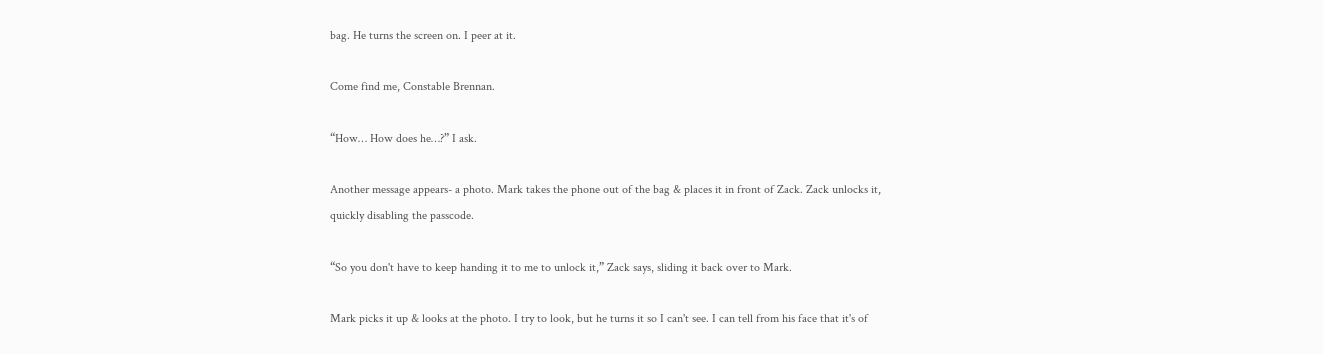bag. He turns the screen on. I peer at it.

Come find me, Constable Brennan.

“How… How does he…?” I ask.

Another message appears- a photo. Mark takes the phone out of the bag & places it in front of Zack. Zack unlocks it, quickly disabling the passcode.

“So you don't have to keep handing it to me to unlock it,” Zack says, sliding it back over to Mark.

Mark picks it up & looks at the photo. I try to look, but he turns it so I can't see. I can tell from his face that it's of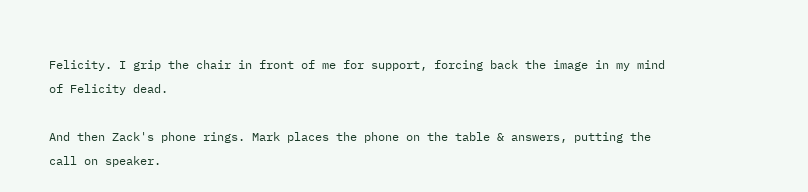Felicity. I grip the chair in front of me for support, forcing back the image in my mind of Felicity dead.

And then Zack's phone rings. Mark places the phone on the table & answers, putting the call on speaker.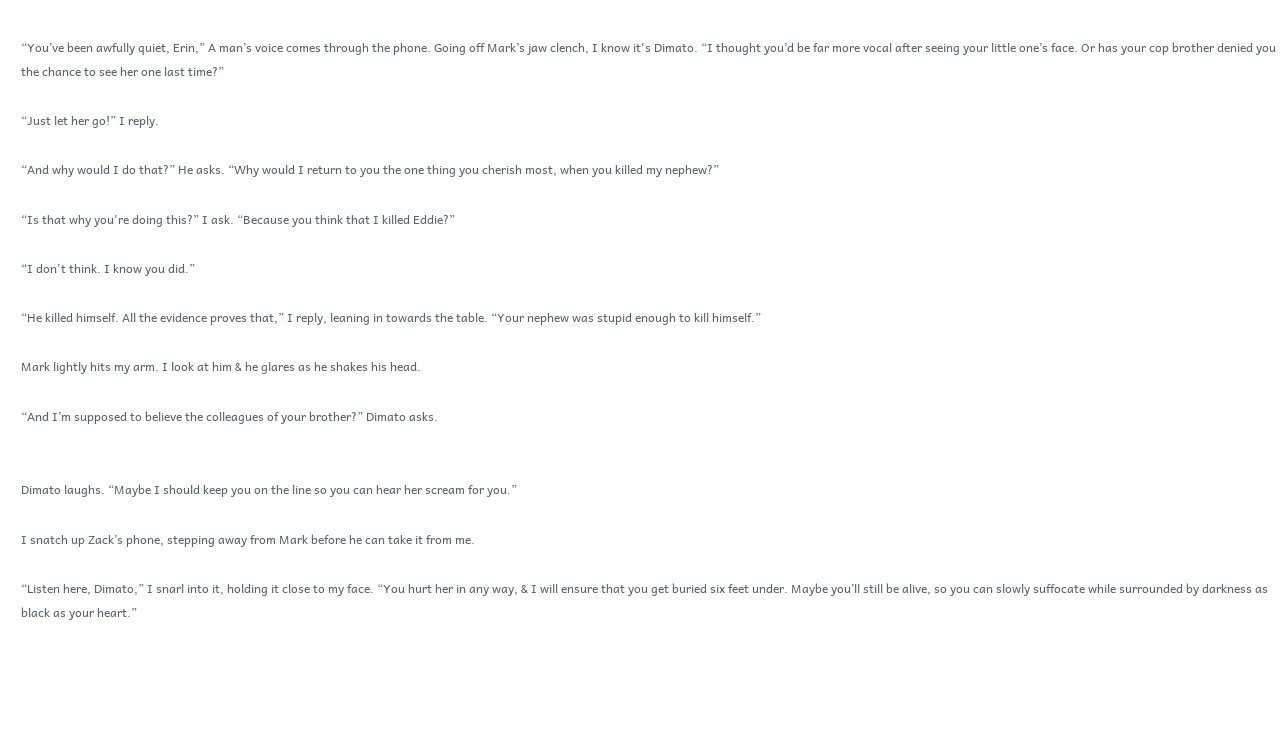“You’ve been awfully quiet, Erin,” A man’s voice comes through the phone. Going off Mark’s jaw clench, I know it's Dimato. “I thought you’d be far more vocal after seeing your little one’s face. Or has your cop brother denied you the chance to see her one last time?”

“Just let her go!” I reply.

“And why would I do that?” He asks. “Why would I return to you the one thing you cherish most, when you killed my nephew?”

“Is that why you're doing this?” I ask. “Because you think that I killed Eddie?”

“I don't think. I know you did.”

“He killed himself. All the evidence proves that,” I reply, leaning in towards the table. “Your nephew was stupid enough to kill himself.”

Mark lightly hits my arm. I look at him & he glares as he shakes his head.

“And I’m supposed to believe the colleagues of your brother?” Dimato asks.


Dimato laughs. “Maybe I should keep you on the line so you can hear her scream for you.”

I snatch up Zack’s phone, stepping away from Mark before he can take it from me.

“Listen here, Dimato,” I snarl into it, holding it close to my face. “You hurt her in any way, & I will ensure that you get buried six feet under. Maybe you’ll still be alive, so you can slowly suffocate while surrounded by darkness as black as your heart.”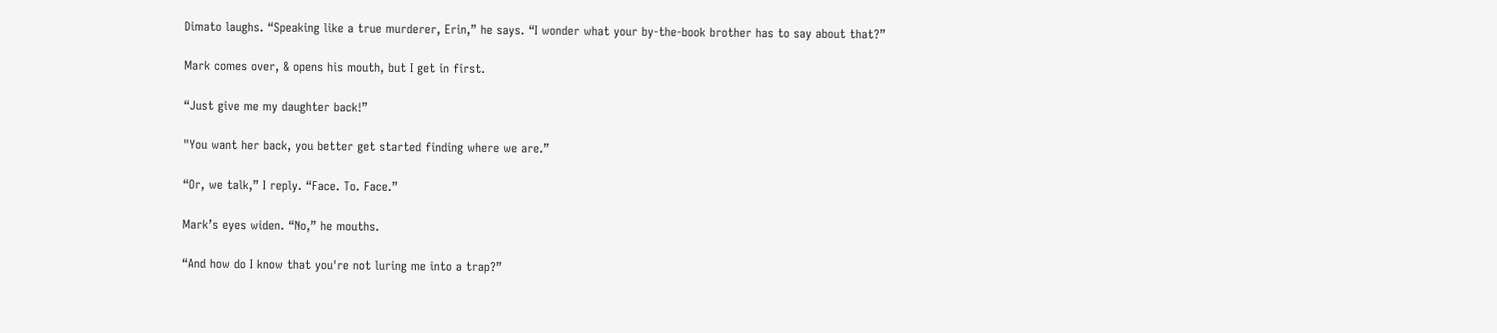Dimato laughs. “Speaking like a true murderer, Erin,” he says. “I wonder what your by-the-book brother has to say about that?”

Mark comes over, & opens his mouth, but I get in first.

“Just give me my daughter back!”

"You want her back, you better get started finding where we are.”

“Or, we talk,” I reply. “Face. To. Face.”

Mark’s eyes widen. “No,” he mouths.

“And how do I know that you're not luring me into a trap?”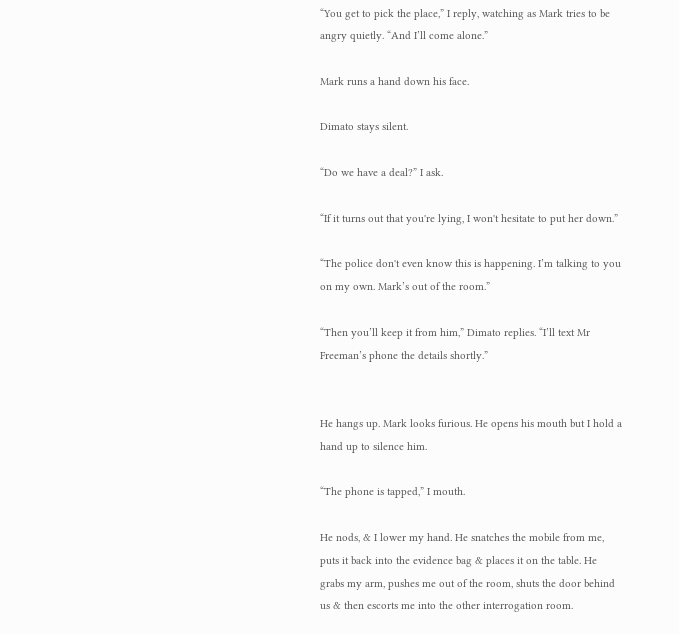“You get to pick the place,” I reply, watching as Mark tries to be angry quietly. “And I’ll come alone.”

Mark runs a hand down his face.

Dimato stays silent.

“Do we have a deal?” I ask.

“If it turns out that you're lying, I won't hesitate to put her down.”

“The police don't even know this is happening. I’m talking to you on my own. Mark’s out of the room.”

“Then you’ll keep it from him,” Dimato replies. “I’ll text Mr Freeman’s phone the details shortly.”


He hangs up. Mark looks furious. He opens his mouth but I hold a hand up to silence him.

“The phone is tapped,” I mouth.

He nods, & I lower my hand. He snatches the mobile from me, puts it back into the evidence bag & places it on the table. He grabs my arm, pushes me out of the room, shuts the door behind us & then escorts me into the other interrogation room.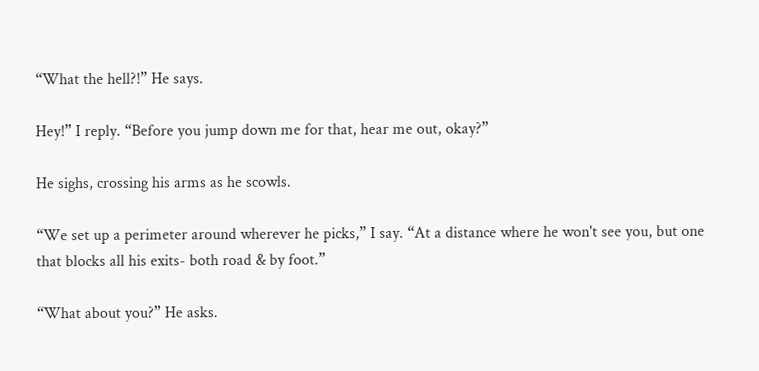“What the hell?!” He says.

Hey!” I reply. “Before you jump down me for that, hear me out, okay?”

He sighs, crossing his arms as he scowls.

“We set up a perimeter around wherever he picks,” I say. “At a distance where he won't see you, but one that blocks all his exits- both road & by foot.”

“What about you?” He asks.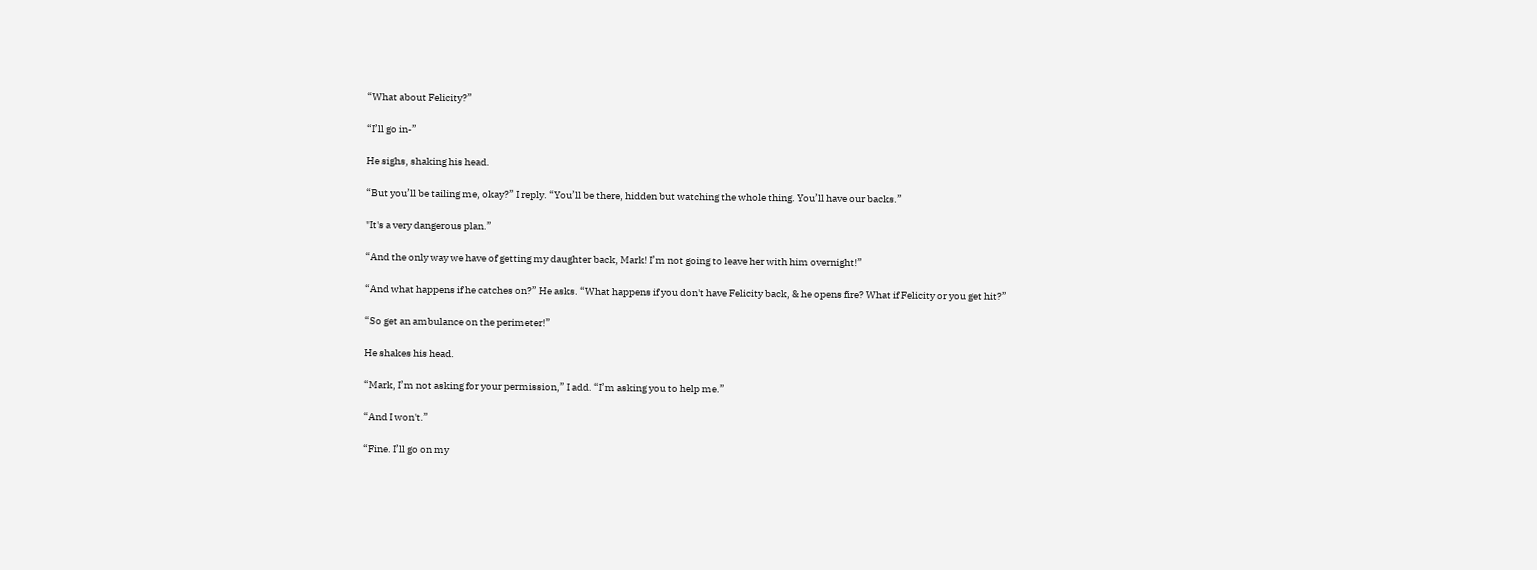“What about Felicity?”

“I’ll go in-”

He sighs, shaking his head.

“But you’ll be tailing me, okay?” I reply. “You’ll be there, hidden but watching the whole thing. You’ll have our backs.”

"It's a very dangerous plan.”

“And the only way we have of getting my daughter back, Mark! I’m not going to leave her with him overnight!”

“And what happens if he catches on?” He asks. “What happens if you don't have Felicity back, & he opens fire? What if Felicity or you get hit?”

“So get an ambulance on the perimeter!”

He shakes his head.

“Mark, I’m not asking for your permission,” I add. “I’m asking you to help me.”

“And I won't.”

“Fine. I’ll go on my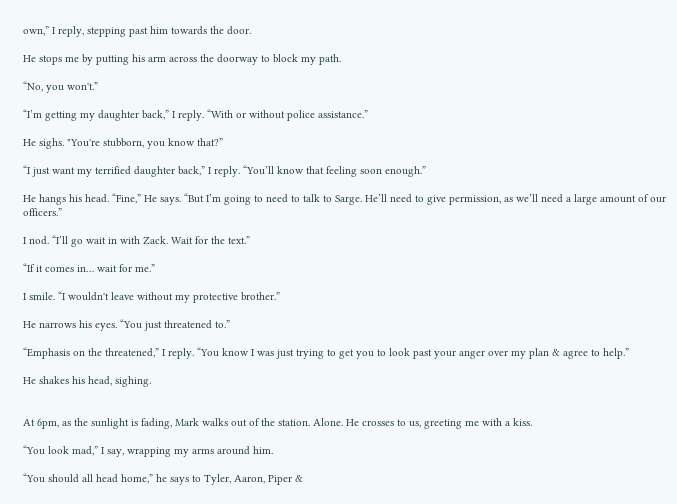own,” I reply, stepping past him towards the door.

He stops me by putting his arm across the doorway to block my path.

“No, you won't.”

“I’m getting my daughter back,” I reply. “With or without police assistance.”

He sighs. "You're stubborn, you know that?”

“I just want my terrified daughter back,” I reply. “You’ll know that feeling soon enough.”

He hangs his head. “Fine,” He says. “But I’m going to need to talk to Sarge. He’ll need to give permission, as we’ll need a large amount of our officers.”

I nod. “I’ll go wait in with Zack. Wait for the text.”

“If it comes in… wait for me.”

I smile. “I wouldn't leave without my protective brother.”

He narrows his eyes. “You just threatened to.”

“Emphasis on the threatened,” I reply. “You know I was just trying to get you to look past your anger over my plan & agree to help.”

He shakes his head, sighing.


At 6pm, as the sunlight is fading, Mark walks out of the station. Alone. He crosses to us, greeting me with a kiss.

“You look mad,” I say, wrapping my arms around him.

“You should all head home,” he says to Tyler, Aaron, Piper &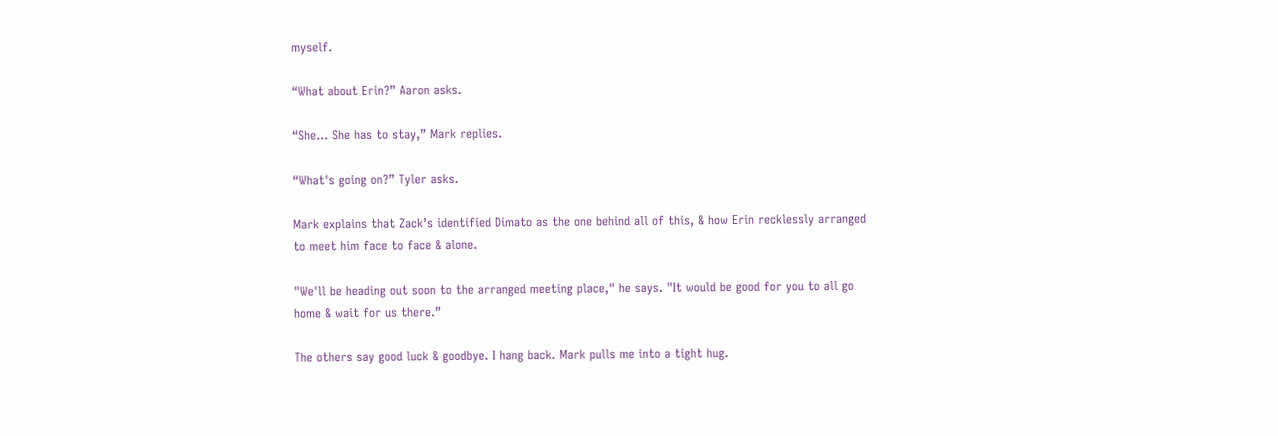myself.

“What about Erin?” Aaron asks.

“She… She has to stay,” Mark replies.

“What's going on?” Tyler asks.

Mark explains that Zack’s identified Dimato as the one behind all of this, & how Erin recklessly arranged to meet him face to face & alone.

"We'll be heading out soon to the arranged meeting place," he says. "It would be good for you to all go home & wait for us there.”

The others say good luck & goodbye. I hang back. Mark pulls me into a tight hug.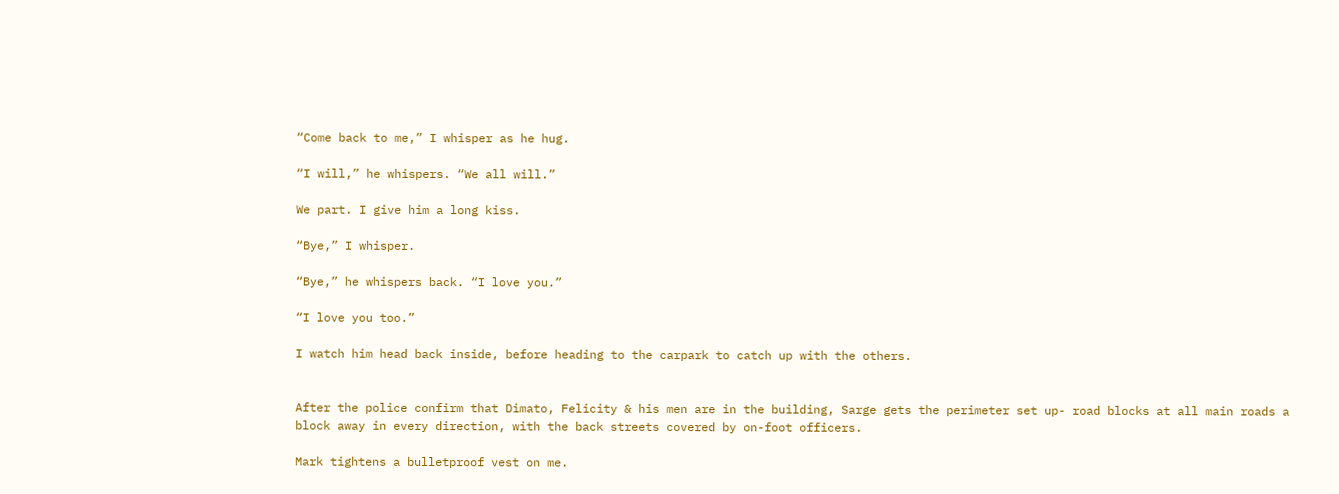“Come back to me,” I whisper as he hug.

“I will,” he whispers. “We all will.”

We part. I give him a long kiss.

“Bye,” I whisper.

“Bye,” he whispers back. “I love you.”

“I love you too.”

I watch him head back inside, before heading to the carpark to catch up with the others.


After the police confirm that Dimato, Felicity & his men are in the building, Sarge gets the perimeter set up- road blocks at all main roads a block away in every direction, with the back streets covered by on-foot officers.

Mark tightens a bulletproof vest on me.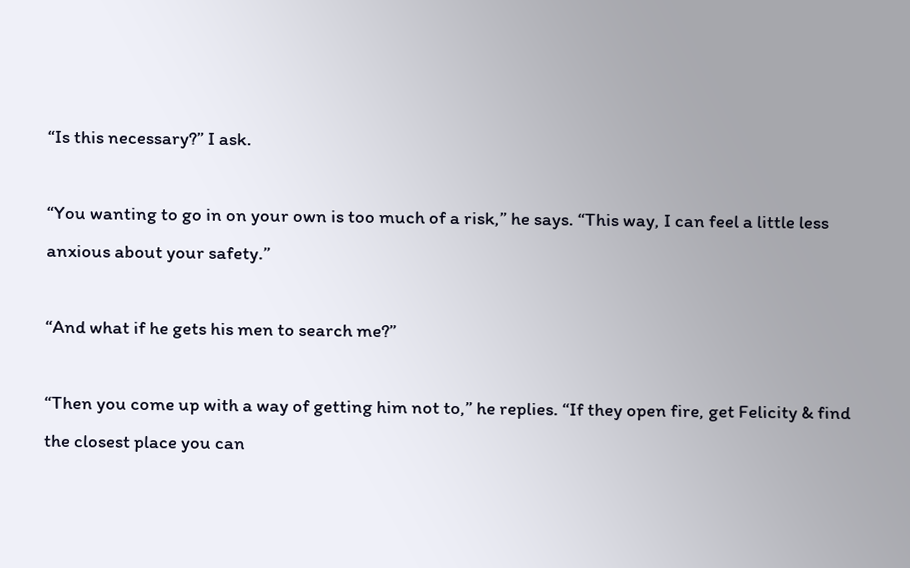“Is this necessary?” I ask.

“You wanting to go in on your own is too much of a risk,” he says. “This way, I can feel a little less anxious about your safety.”

“And what if he gets his men to search me?”

“Then you come up with a way of getting him not to,” he replies. “If they open fire, get Felicity & find the closest place you can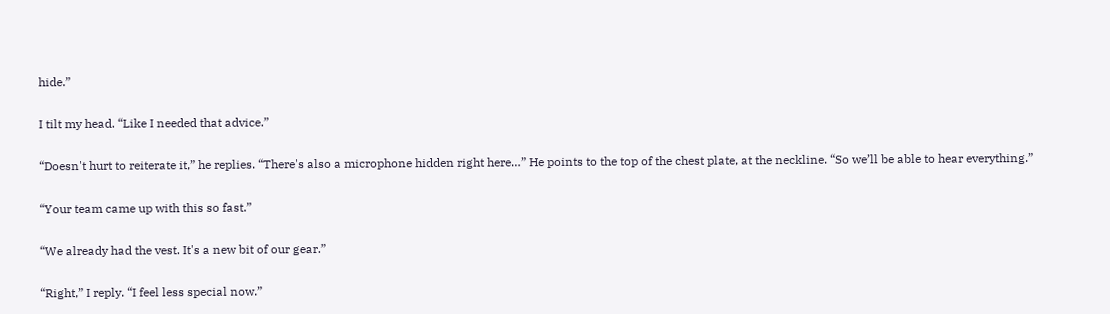hide.”

I tilt my head. “Like I needed that advice.”

“Doesn't hurt to reiterate it,” he replies. “There's also a microphone hidden right here…” He points to the top of the chest plate, at the neckline. “So we’ll be able to hear everything.”

“Your team came up with this so fast.”

“We already had the vest. It's a new bit of our gear.”

“Right,” I reply. “I feel less special now.”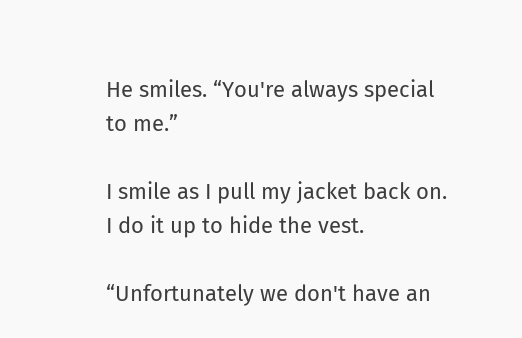He smiles. “You're always special to me.”

I smile as I pull my jacket back on. I do it up to hide the vest.

“Unfortunately we don't have an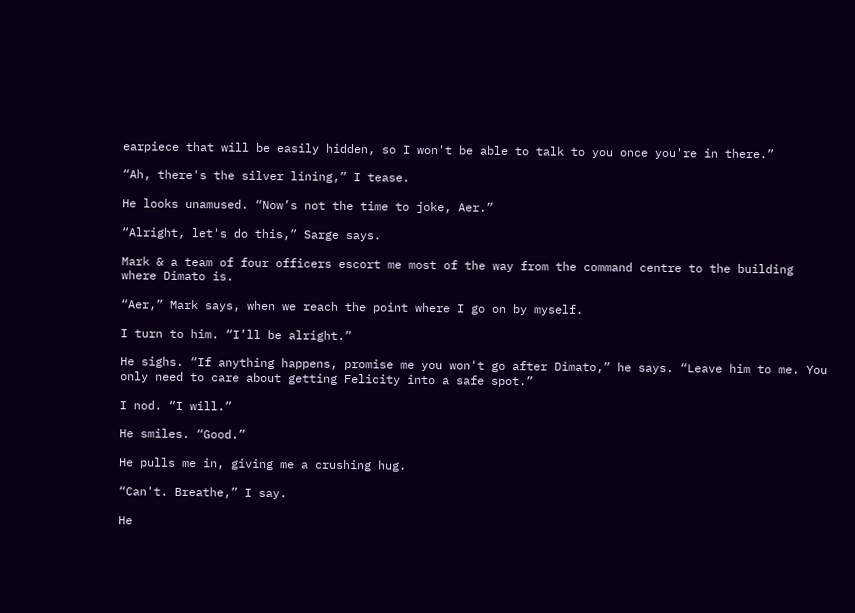earpiece that will be easily hidden, so I won't be able to talk to you once you're in there.”

“Ah, there's the silver lining,” I tease.

He looks unamused. “Now’s not the time to joke, Aer.”

“Alright, let's do this,” Sarge says.

Mark & a team of four officers escort me most of the way from the command centre to the building where Dimato is.

“Aer,” Mark says, when we reach the point where I go on by myself.

I turn to him. “I’ll be alright.”

He sighs. “If anything happens, promise me you won't go after Dimato,” he says. “Leave him to me. You only need to care about getting Felicity into a safe spot.”

I nod. “I will.”

He smiles. “Good.”

He pulls me in, giving me a crushing hug.

“Can't. Breathe,” I say.

He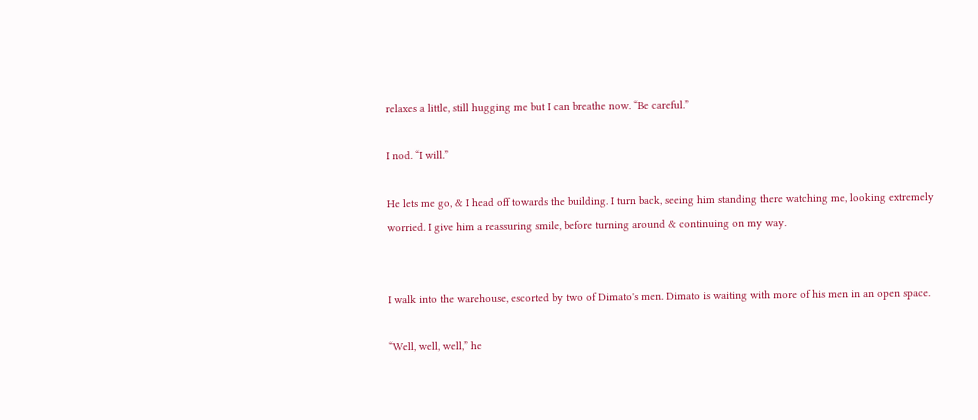relaxes a little, still hugging me but I can breathe now. “Be careful.”

I nod. “I will.”

He lets me go, & I head off towards the building. I turn back, seeing him standing there watching me, looking extremely worried. I give him a reassuring smile, before turning around & continuing on my way.


I walk into the warehouse, escorted by two of Dimato's men. Dimato is waiting with more of his men in an open space.

“Well, well, well,” he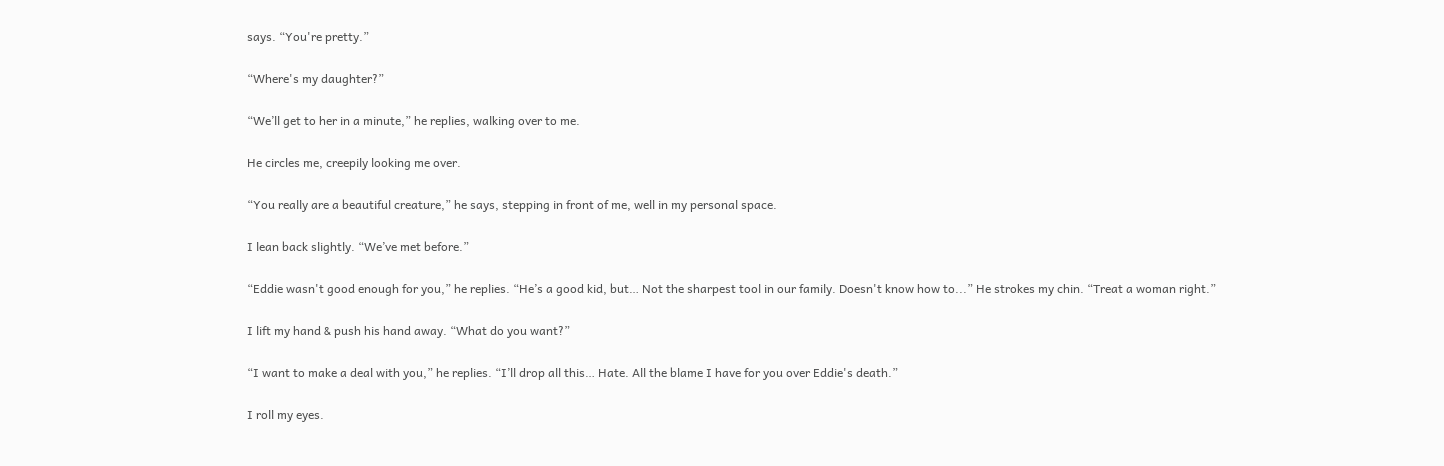says. “You're pretty.”

“Where's my daughter?”

“We’ll get to her in a minute,” he replies, walking over to me.

He circles me, creepily looking me over.

“You really are a beautiful creature,” he says, stepping in front of me, well in my personal space.

I lean back slightly. “We’ve met before.”

“Eddie wasn't good enough for you,” he replies. “He’s a good kid, but… Not the sharpest tool in our family. Doesn't know how to...” He strokes my chin. “Treat a woman right.”

I lift my hand & push his hand away. “What do you want?”

“I want to make a deal with you,” he replies. “I’ll drop all this… Hate. All the blame I have for you over Eddie's death.”

I roll my eyes.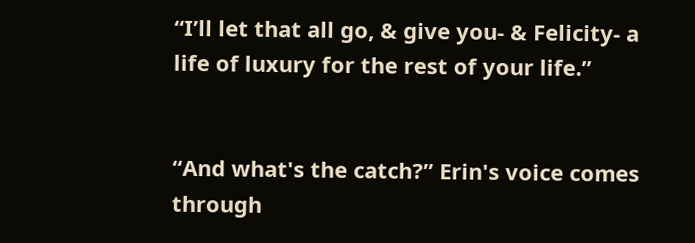“I’ll let that all go, & give you- & Felicity- a life of luxury for the rest of your life.”


“And what's the catch?” Erin's voice comes through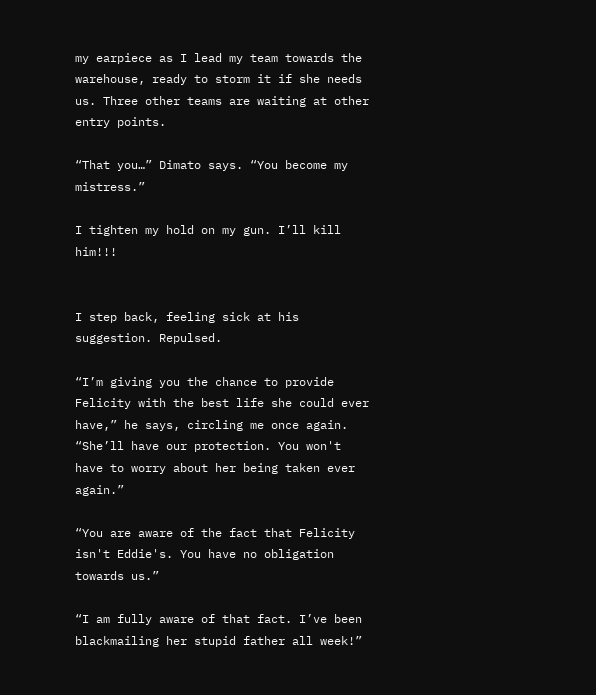my earpiece as I lead my team towards the warehouse, ready to storm it if she needs us. Three other teams are waiting at other entry points.

“That you…” Dimato says. “You become my mistress.”

I tighten my hold on my gun. I’ll kill him!!!


I step back, feeling sick at his suggestion. Repulsed.

“I’m giving you the chance to provide Felicity with the best life she could ever have,” he says, circling me once again. “She’ll have our protection. You won't have to worry about her being taken ever again.”

“You are aware of the fact that Felicity isn't Eddie's. You have no obligation towards us.”

“I am fully aware of that fact. I’ve been blackmailing her stupid father all week!”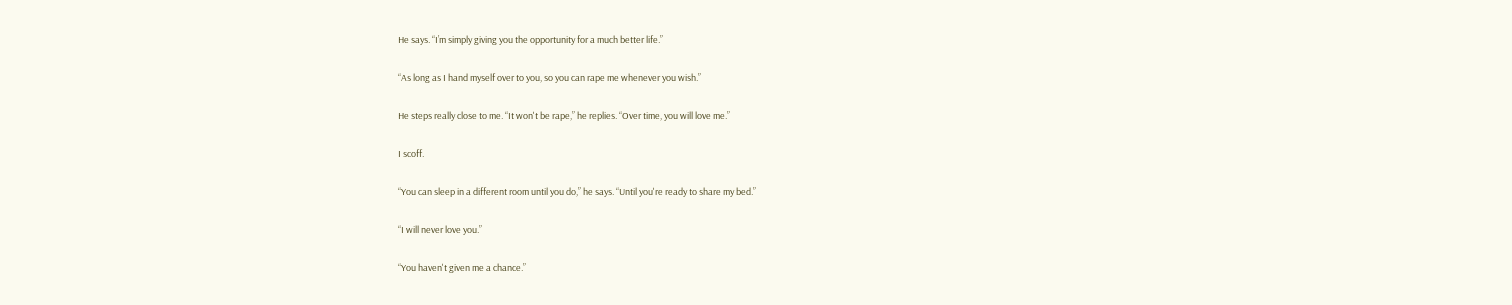He says. “I’m simply giving you the opportunity for a much better life.”

“As long as I hand myself over to you, so you can rape me whenever you wish.”

He steps really close to me. “It won't be rape,” he replies. “Over time, you will love me.”

I scoff.

“You can sleep in a different room until you do,” he says. “Until you're ready to share my bed.”

“I will never love you.”

“You haven't given me a chance.”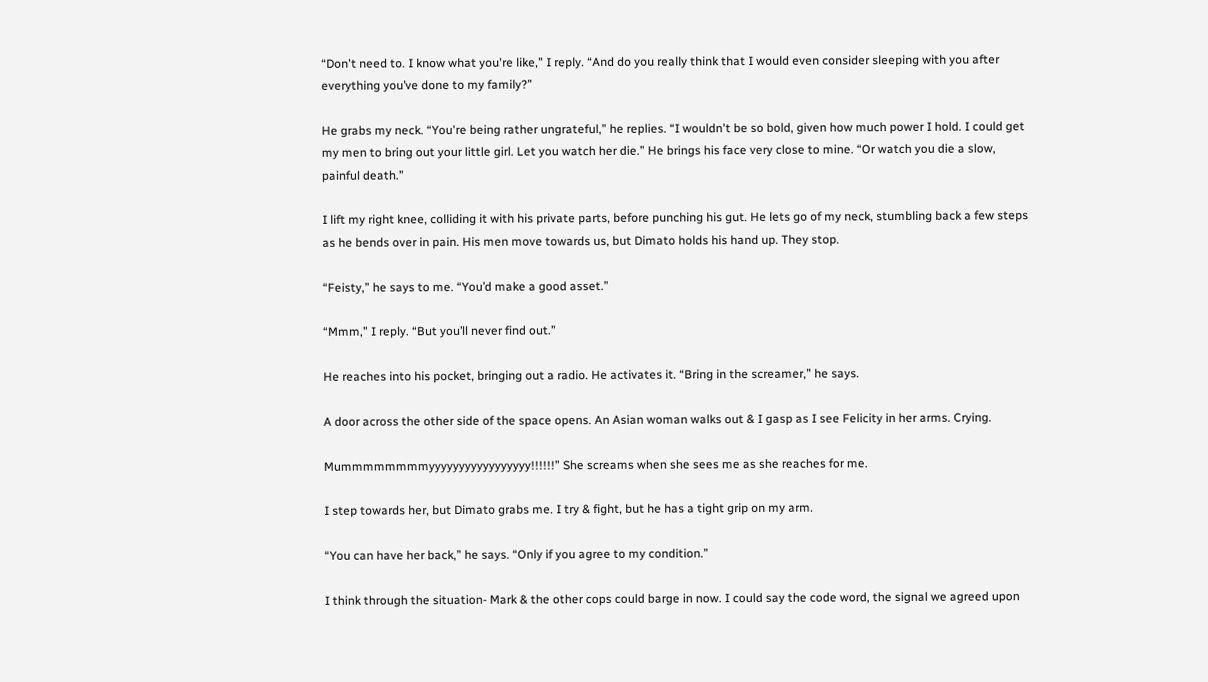“Don't need to. I know what you're like,” I reply. “And do you really think that I would even consider sleeping with you after everything you’ve done to my family?”

He grabs my neck. “You're being rather ungrateful,” he replies. “I wouldn't be so bold, given how much power I hold. I could get my men to bring out your little girl. Let you watch her die.” He brings his face very close to mine. “Or watch you die a slow, painful death.”

I lift my right knee, colliding it with his private parts, before punching his gut. He lets go of my neck, stumbling back a few steps as he bends over in pain. His men move towards us, but Dimato holds his hand up. They stop.

“Feisty,” he says to me. “You’d make a good asset.”

“Mmm,” I reply. “But you’ll never find out.”

He reaches into his pocket, bringing out a radio. He activates it. “Bring in the screamer,” he says.

A door across the other side of the space opens. An Asian woman walks out & I gasp as I see Felicity in her arms. Crying.

Mummmmmmmmyyyyyyyyyyyyyyyyy!!!!!!” She screams when she sees me as she reaches for me.

I step towards her, but Dimato grabs me. I try & fight, but he has a tight grip on my arm.

“You can have her back,” he says. “Only if you agree to my condition.”

I think through the situation- Mark & the other cops could barge in now. I could say the code word, the signal we agreed upon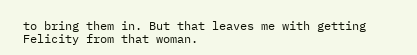to bring them in. But that leaves me with getting Felicity from that woman.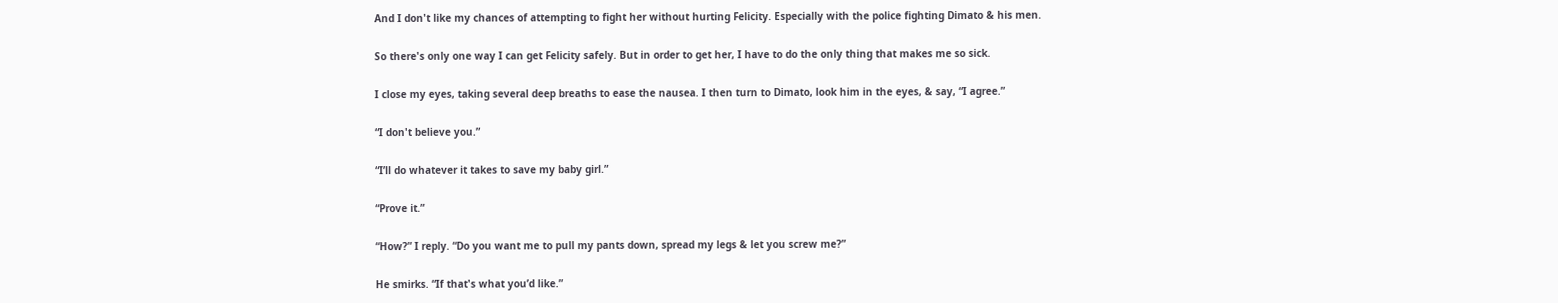And I don't like my chances of attempting to fight her without hurting Felicity. Especially with the police fighting Dimato & his men.

So there's only one way I can get Felicity safely. But in order to get her, I have to do the only thing that makes me so sick.

I close my eyes, taking several deep breaths to ease the nausea. I then turn to Dimato, look him in the eyes, & say, “I agree.”

“I don't believe you.”

“I’ll do whatever it takes to save my baby girl.”

“Prove it.”

“How?” I reply. “Do you want me to pull my pants down, spread my legs & let you screw me?”

He smirks. “If that's what you’d like.”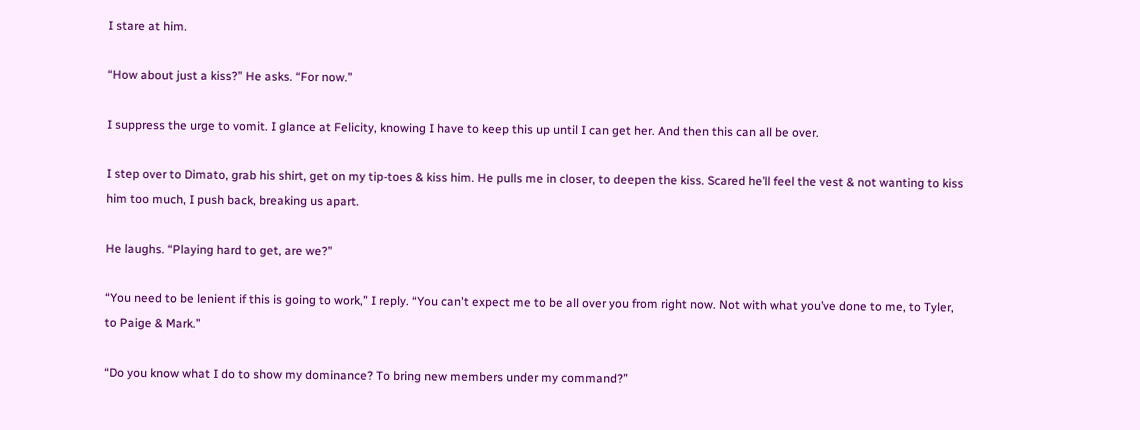I stare at him.

“How about just a kiss?” He asks. “For now.”

I suppress the urge to vomit. I glance at Felicity, knowing I have to keep this up until I can get her. And then this can all be over.

I step over to Dimato, grab his shirt, get on my tip-toes & kiss him. He pulls me in closer, to deepen the kiss. Scared he’ll feel the vest & not wanting to kiss him too much, I push back, breaking us apart.

He laughs. “Playing hard to get, are we?”

“You need to be lenient if this is going to work,” I reply. “You can't expect me to be all over you from right now. Not with what you’ve done to me, to Tyler, to Paige & Mark.”

“Do you know what I do to show my dominance? To bring new members under my command?”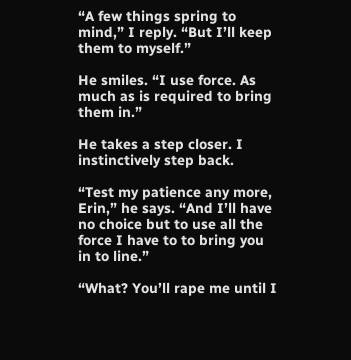“A few things spring to mind,” I reply. “But I’ll keep them to myself.”

He smiles. “I use force. As much as is required to bring them in.”

He takes a step closer. I instinctively step back.

“Test my patience any more, Erin,” he says. “And I’ll have no choice but to use all the force I have to to bring you in to line.”

“What? You’ll rape me until I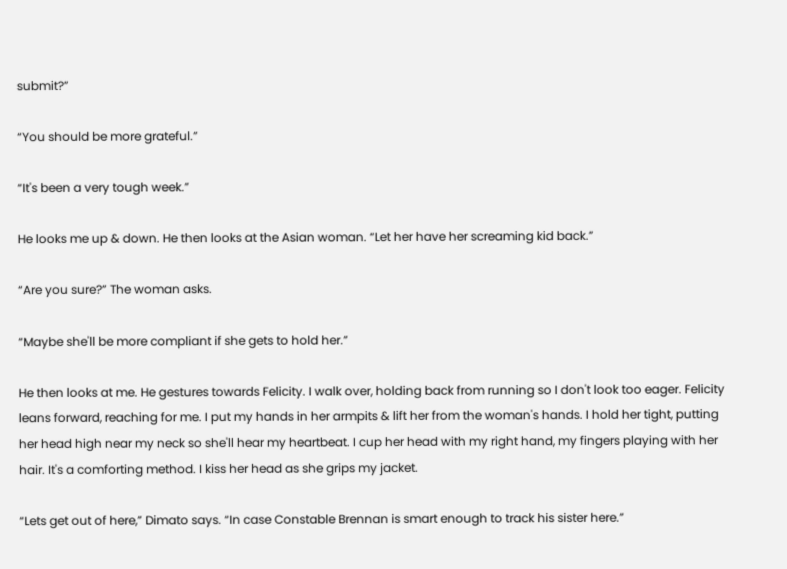submit?”

“You should be more grateful.”

“It's been a very tough week.”

He looks me up & down. He then looks at the Asian woman. “Let her have her screaming kid back.”

“Are you sure?” The woman asks.

“Maybe she'll be more compliant if she gets to hold her.”

He then looks at me. He gestures towards Felicity. I walk over, holding back from running so I don't look too eager. Felicity leans forward, reaching for me. I put my hands in her armpits & lift her from the woman's hands. I hold her tight, putting her head high near my neck so she'll hear my heartbeat. I cup her head with my right hand, my fingers playing with her hair. It's a comforting method. I kiss her head as she grips my jacket.

“Lets get out of here,” Dimato says. “In case Constable Brennan is smart enough to track his sister here.”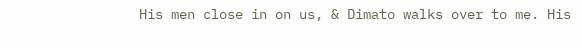His men close in on us, & Dimato walks over to me. His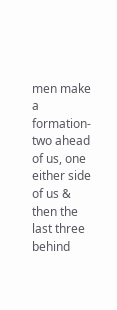men make a formation- two ahead of us, one either side of us & then the last three behind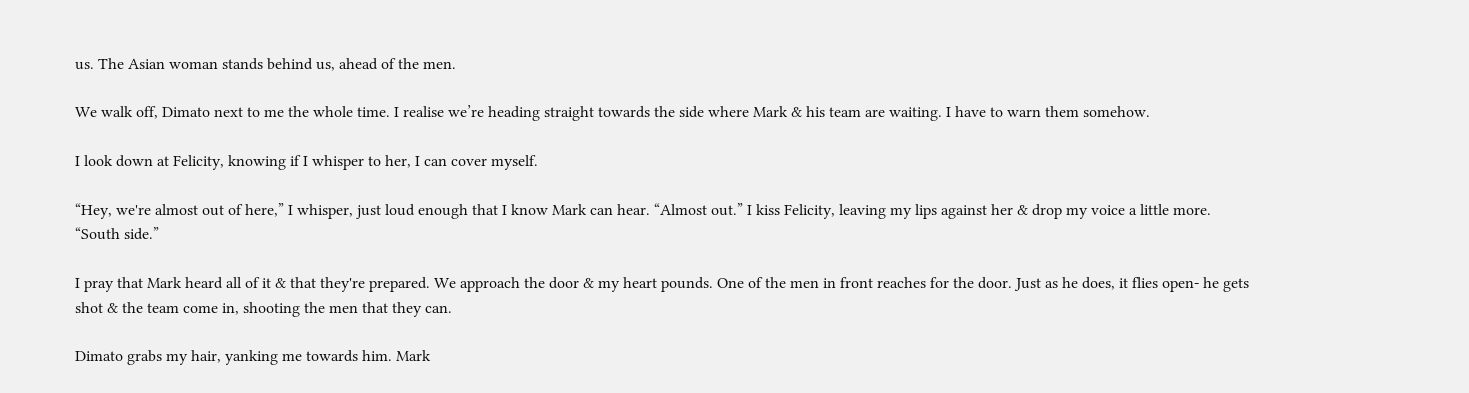us. The Asian woman stands behind us, ahead of the men.

We walk off, Dimato next to me the whole time. I realise we’re heading straight towards the side where Mark & his team are waiting. I have to warn them somehow.

I look down at Felicity, knowing if I whisper to her, I can cover myself.

“Hey, we're almost out of here,” I whisper, just loud enough that I know Mark can hear. “Almost out.” I kiss Felicity, leaving my lips against her & drop my voice a little more. “South side.”

I pray that Mark heard all of it & that they're prepared. We approach the door & my heart pounds. One of the men in front reaches for the door. Just as he does, it flies open- he gets shot & the team come in, shooting the men that they can.

Dimato grabs my hair, yanking me towards him. Mark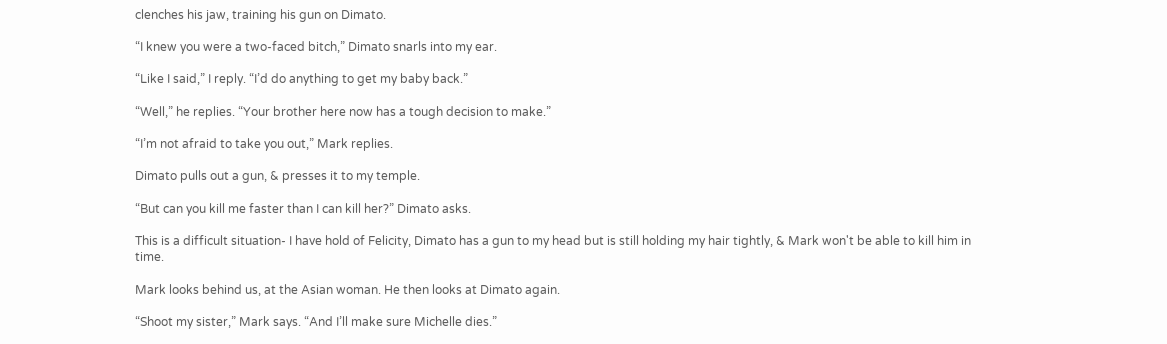clenches his jaw, training his gun on Dimato.

“I knew you were a two-faced bitch,” Dimato snarls into my ear.

“Like I said,” I reply. “I’d do anything to get my baby back.”

“Well,” he replies. “Your brother here now has a tough decision to make.”

“I’m not afraid to take you out,” Mark replies.

Dimato pulls out a gun, & presses it to my temple.

“But can you kill me faster than I can kill her?” Dimato asks.

This is a difficult situation- I have hold of Felicity, Dimato has a gun to my head but is still holding my hair tightly, & Mark won't be able to kill him in time.

Mark looks behind us, at the Asian woman. He then looks at Dimato again.

“Shoot my sister,” Mark says. “And I’ll make sure Michelle dies.”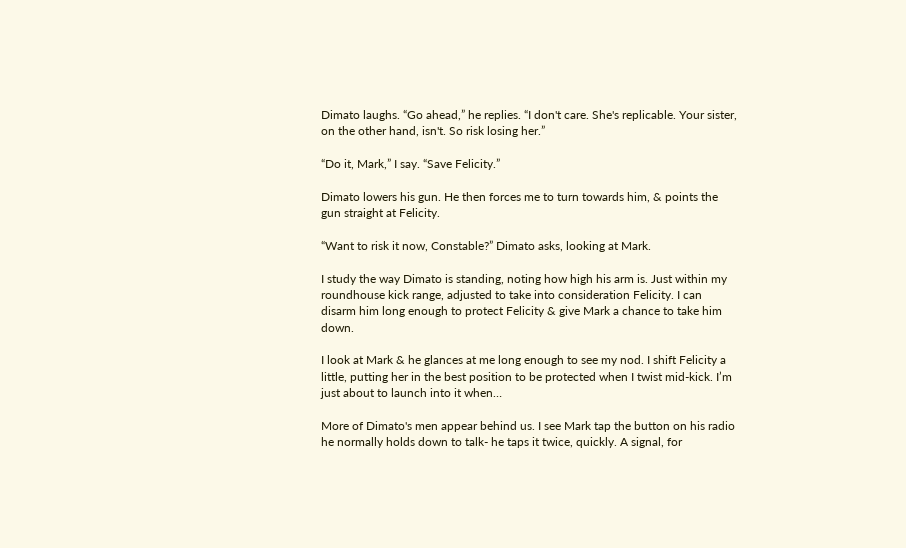Dimato laughs. “Go ahead,” he replies. “I don't care. She's replicable. Your sister, on the other hand, isn't. So risk losing her.”

“Do it, Mark,” I say. “Save Felicity.”

Dimato lowers his gun. He then forces me to turn towards him, & points the gun straight at Felicity.

“Want to risk it now, Constable?” Dimato asks, looking at Mark.

I study the way Dimato is standing, noting how high his arm is. Just within my roundhouse kick range, adjusted to take into consideration Felicity. I can disarm him long enough to protect Felicity & give Mark a chance to take him down.

I look at Mark & he glances at me long enough to see my nod. I shift Felicity a little, putting her in the best position to be protected when I twist mid-kick. I’m just about to launch into it when…

More of Dimato's men appear behind us. I see Mark tap the button on his radio he normally holds down to talk- he taps it twice, quickly. A signal, for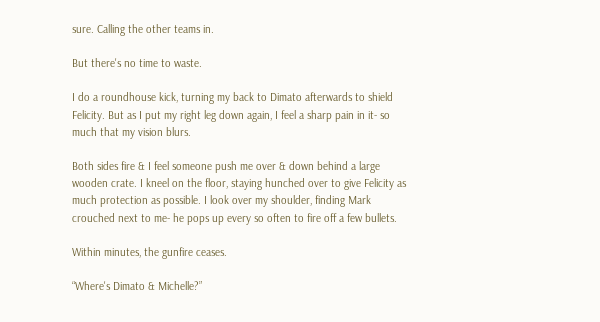sure. Calling the other teams in.

But there's no time to waste.

I do a roundhouse kick, turning my back to Dimato afterwards to shield Felicity. But as I put my right leg down again, I feel a sharp pain in it- so much that my vision blurs.

Both sides fire & I feel someone push me over & down behind a large wooden crate. I kneel on the floor, staying hunched over to give Felicity as much protection as possible. I look over my shoulder, finding Mark crouched next to me- he pops up every so often to fire off a few bullets.

Within minutes, the gunfire ceases.

“Where's Dimato & Michelle?”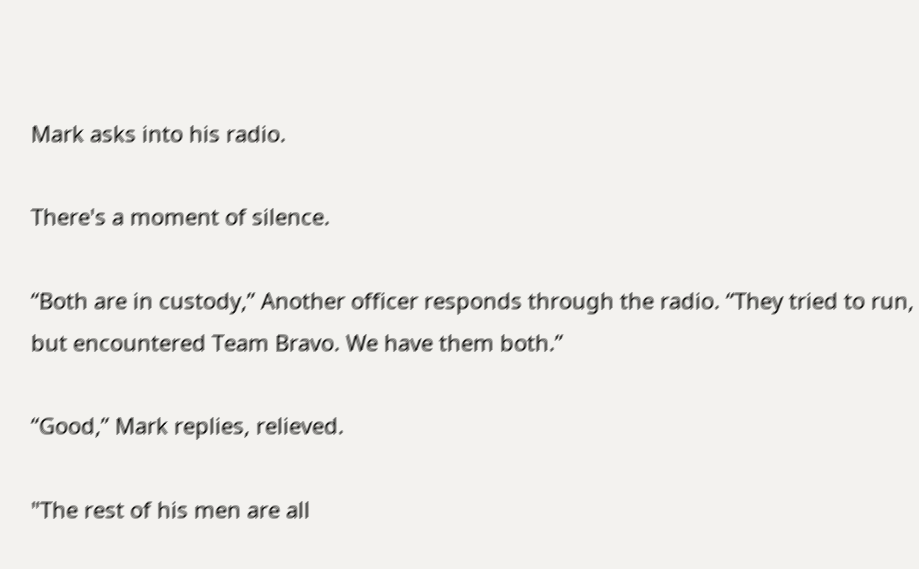Mark asks into his radio.

There's a moment of silence.

“Both are in custody,” Another officer responds through the radio. “They tried to run, but encountered Team Bravo. We have them both.”

“Good,” Mark replies, relieved.

"The rest of his men are all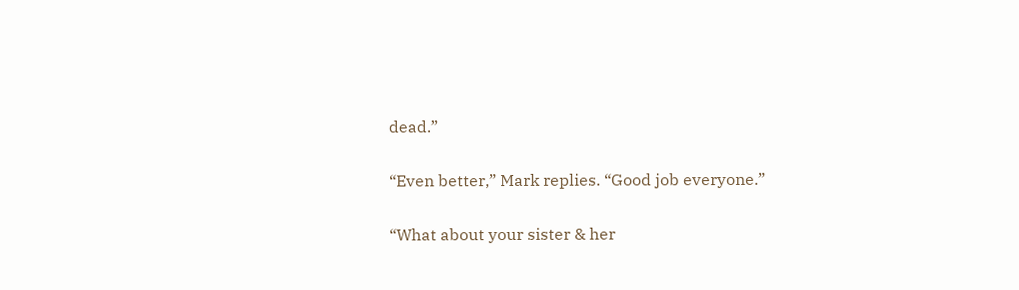dead.”

“Even better,” Mark replies. “Good job everyone.”

“What about your sister & her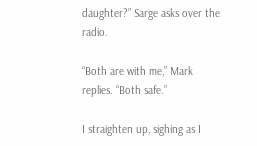daughter?” Sarge asks over the radio.

“Both are with me,” Mark replies. “Both safe.”

I straighten up, sighing as I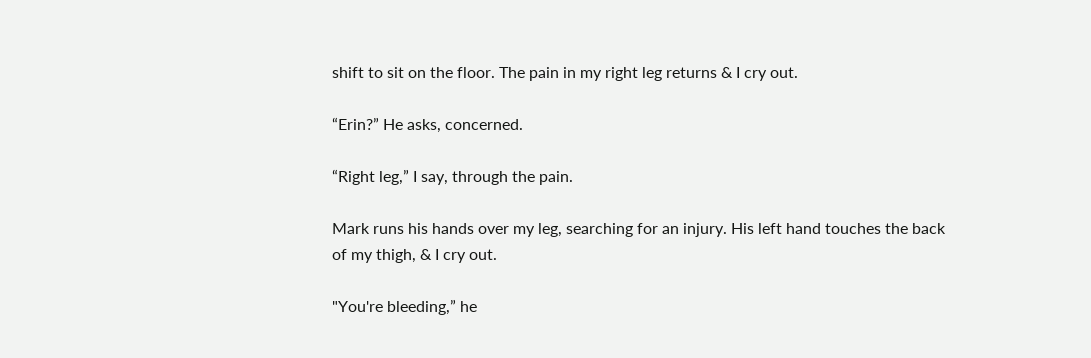shift to sit on the floor. The pain in my right leg returns & I cry out.

“Erin?” He asks, concerned.

“Right leg,” I say, through the pain.

Mark runs his hands over my leg, searching for an injury. His left hand touches the back of my thigh, & I cry out.

"You're bleeding,” he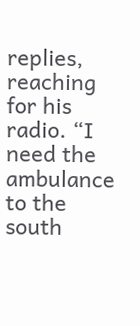replies, reaching for his radio. “I need the ambulance to the south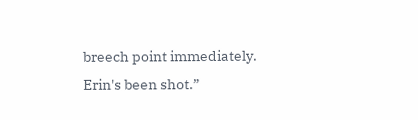breech point immediately. Erin's been shot.”